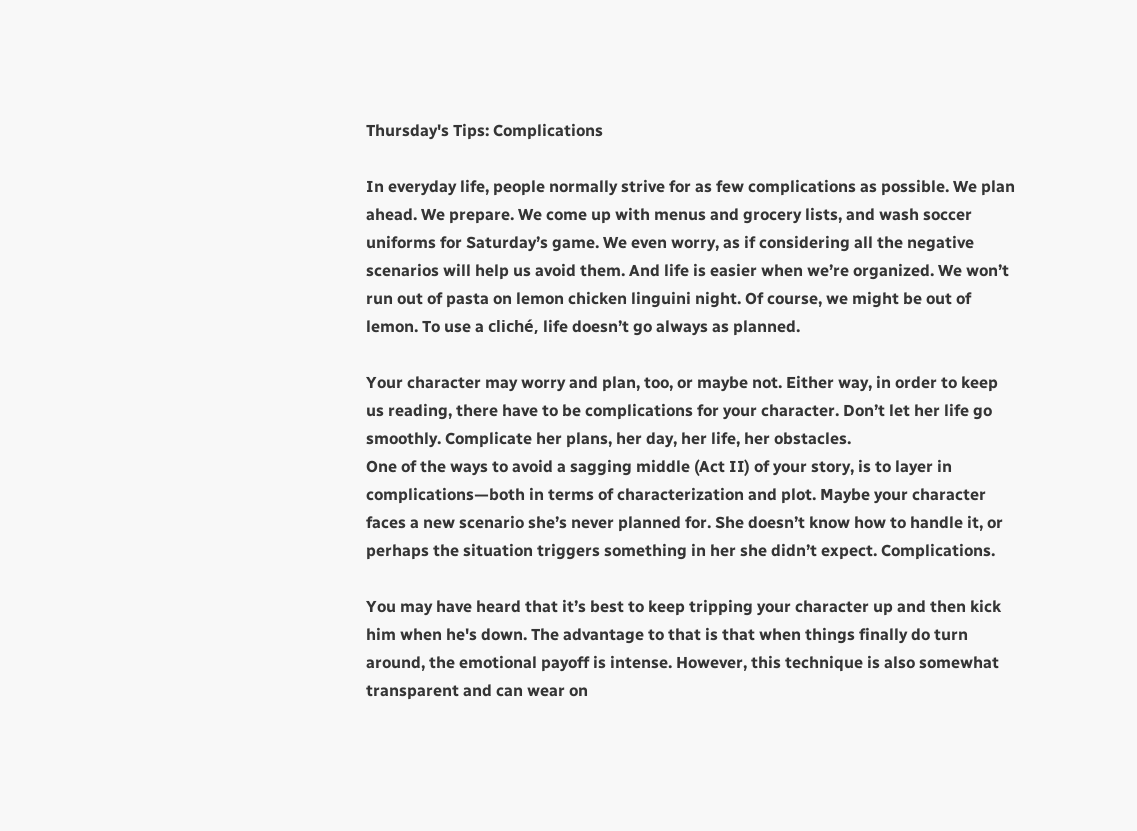Thursday's Tips: Complications

In everyday life, people normally strive for as few complications as possible. We plan ahead. We prepare. We come up with menus and grocery lists, and wash soccer uniforms for Saturday’s game. We even worry, as if considering all the negative scenarios will help us avoid them. And life is easier when we’re organized. We won’t run out of pasta on lemon chicken linguini night. Of course, we might be out of lemon. To use a cliché, life doesn’t go always as planned.

Your character may worry and plan, too, or maybe not. Either way, in order to keep us reading, there have to be complications for your character. Don’t let her life go smoothly. Complicate her plans, her day, her life, her obstacles.
One of the ways to avoid a sagging middle (Act II) of your story, is to layer in complications—both in terms of characterization and plot. Maybe your character faces a new scenario she’s never planned for. She doesn’t know how to handle it, or perhaps the situation triggers something in her she didn’t expect. Complications.

You may have heard that it’s best to keep tripping your character up and then kick him when he's down. The advantage to that is that when things finally do turn around, the emotional payoff is intense. However, this technique is also somewhat transparent and can wear on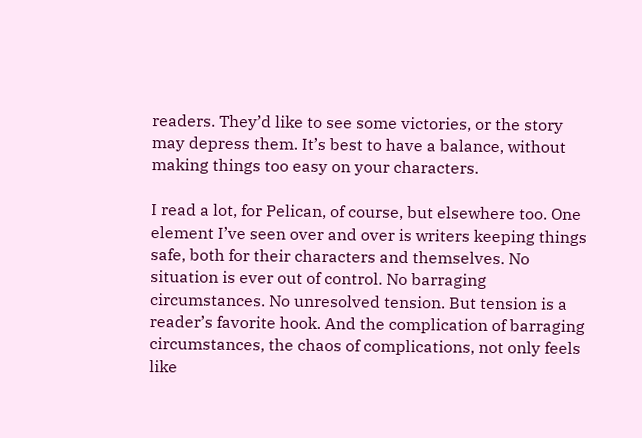readers. They’d like to see some victories, or the story may depress them. It’s best to have a balance, without making things too easy on your characters.

I read a lot, for Pelican, of course, but elsewhere too. One element I’ve seen over and over is writers keeping things safe, both for their characters and themselves. No situation is ever out of control. No barraging circumstances. No unresolved tension. But tension is a reader’s favorite hook. And the complication of barraging circumstances, the chaos of complications, not only feels like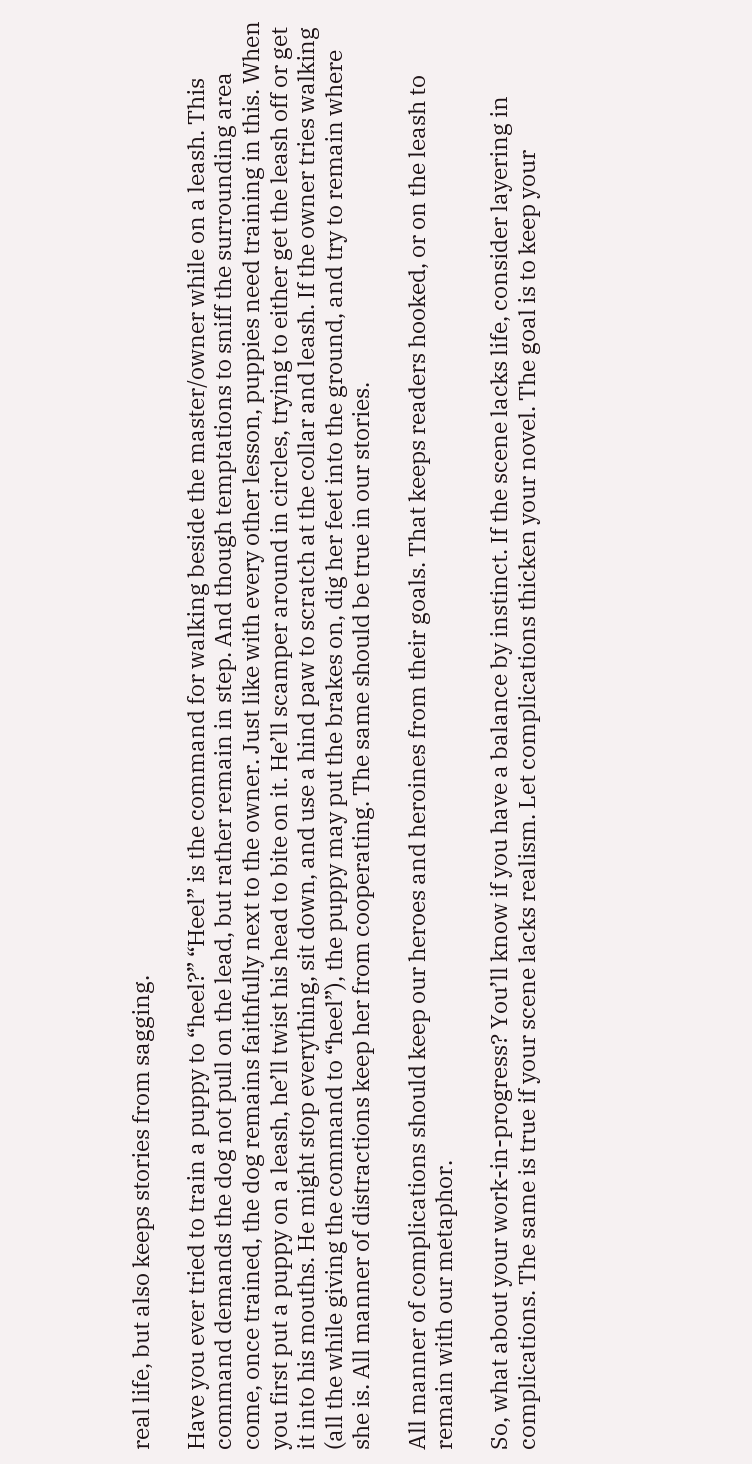real life, but also keeps stories from sagging.

Have you ever tried to train a puppy to “heel?” “Heel” is the command for walking beside the master/owner while on a leash. This command demands the dog not pull on the lead, but rather remain in step. And though temptations to sniff the surrounding area come, once trained, the dog remains faithfully next to the owner. Just like with every other lesson, puppies need training in this. When you first put a puppy on a leash, he’ll twist his head to bite on it. He’ll scamper around in circles, trying to either get the leash off or get it into his mouths. He might stop everything, sit down, and use a hind paw to scratch at the collar and leash. If the owner tries walking (all the while giving the command to “heel”), the puppy may put the brakes on, dig her feet into the ground, and try to remain where she is. All manner of distractions keep her from cooperating. The same should be true in our stories.

All manner of complications should keep our heroes and heroines from their goals. That keeps readers hooked, or on the leash to remain with our metaphor.

So, what about your work-in-progress? You’ll know if you have a balance by instinct. If the scene lacks life, consider layering in complications. The same is true if your scene lacks realism. Let complications thicken your novel. The goal is to keep your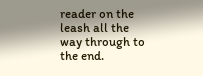reader on the leash all the way through to the end.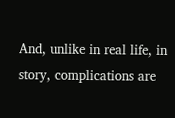And, unlike in real life, in story, complications are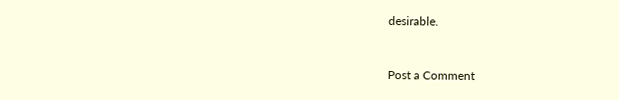desirable.


Post a Comment